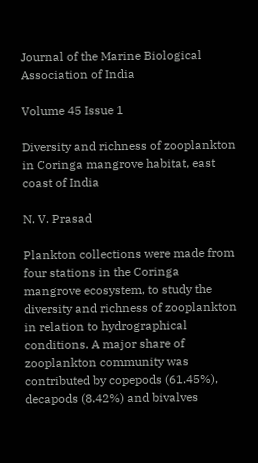Journal of the Marine Biological Association of India

Volume 45 Issue 1

Diversity and richness of zooplankton in Coringa mangrove habitat, east coast of India

N. V. Prasad

Plankton collections were made from four stations in the Coringa mangrove ecosystem, to study the diversity and richness of zooplankton in relation to hydrographical conditions. A major share of zooplankton community was contributed by copepods (61.45%), decapods (8.42%) and bivalves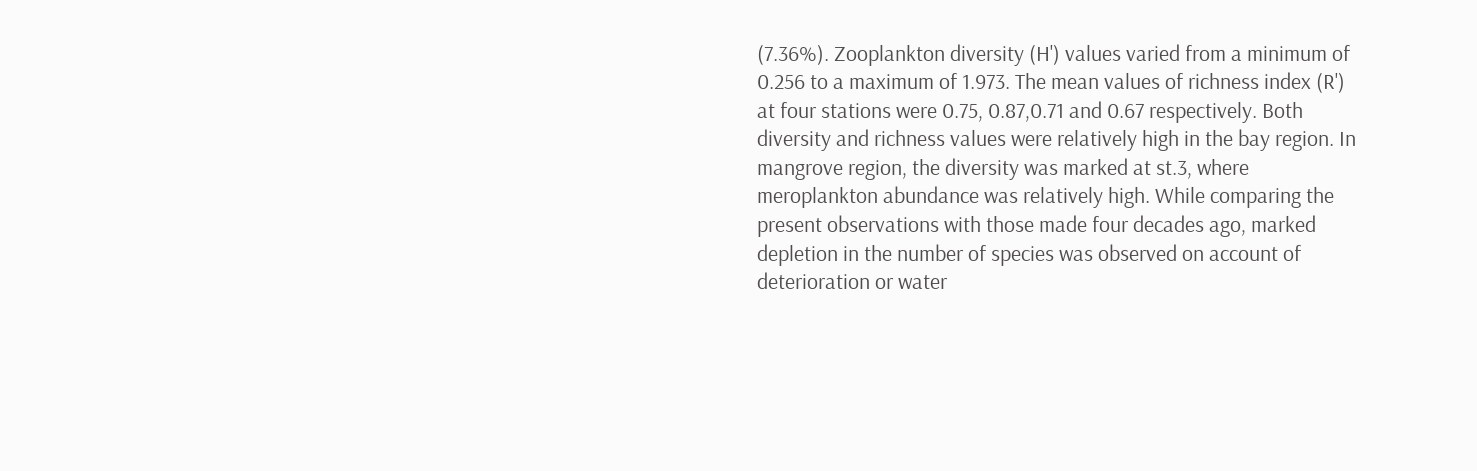(7.36%). Zooplankton diversity (H') values varied from a minimum of 0.256 to a maximum of 1.973. The mean values of richness index (R') at four stations were 0.75, 0.87,0.71 and 0.67 respectively. Both diversity and richness values were relatively high in the bay region. In mangrove region, the diversity was marked at st.3, where meroplankton abundance was relatively high. While comparing the present observations with those made four decades ago, marked depletion in the number of species was observed on account of deterioration or water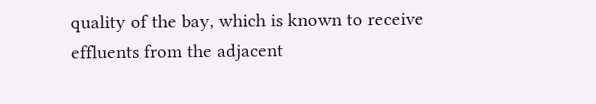quality of the bay, which is known to receive effluents from the adjacent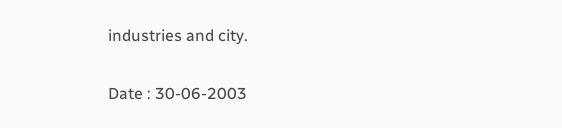industries and city.

Date : 30-06-2003